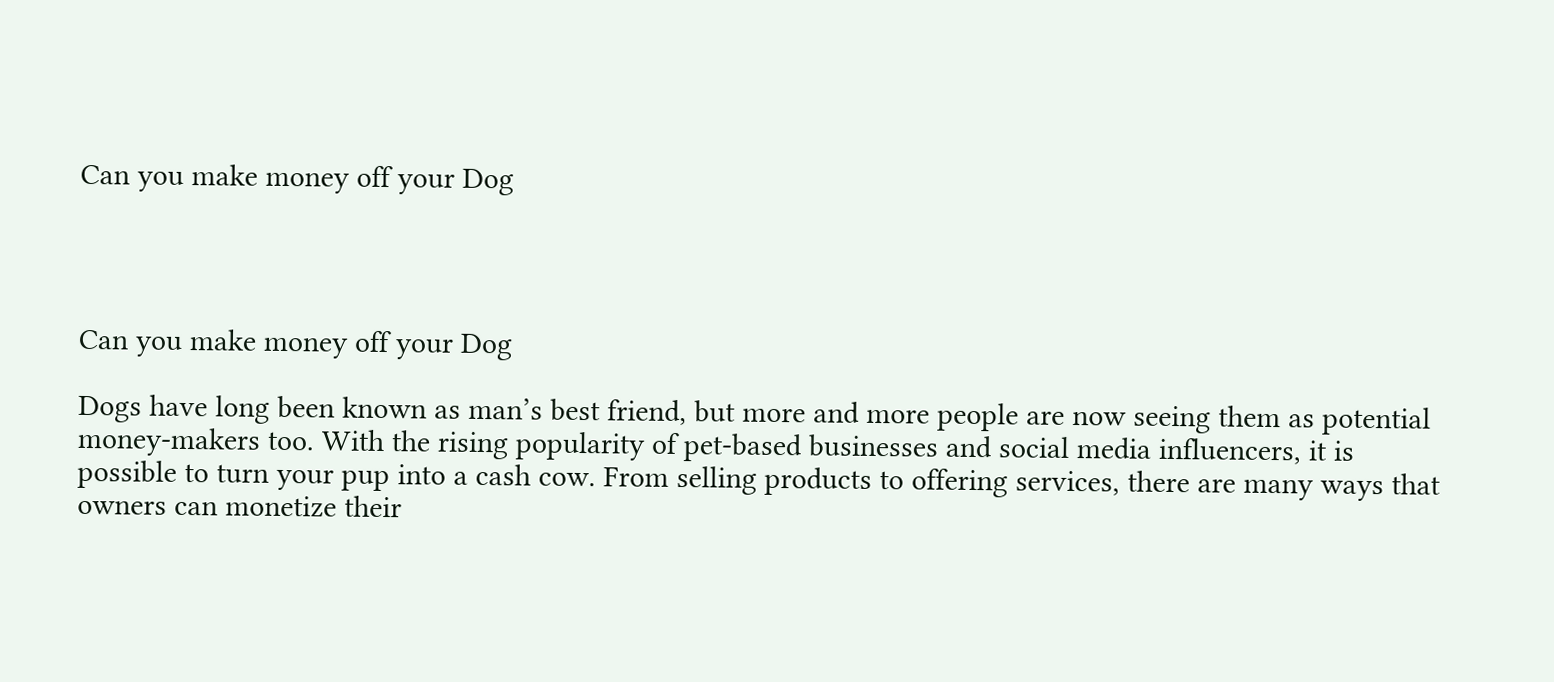Can you make money off your Dog




Can you make money off your Dog

Dogs have long been known as man’s best friend, but more and more people are now seeing them as potential money-makers too. With the rising popularity of pet-based businesses and social media influencers, it is possible to turn your pup into a cash cow. From selling products to offering services, there are many ways that owners can monetize their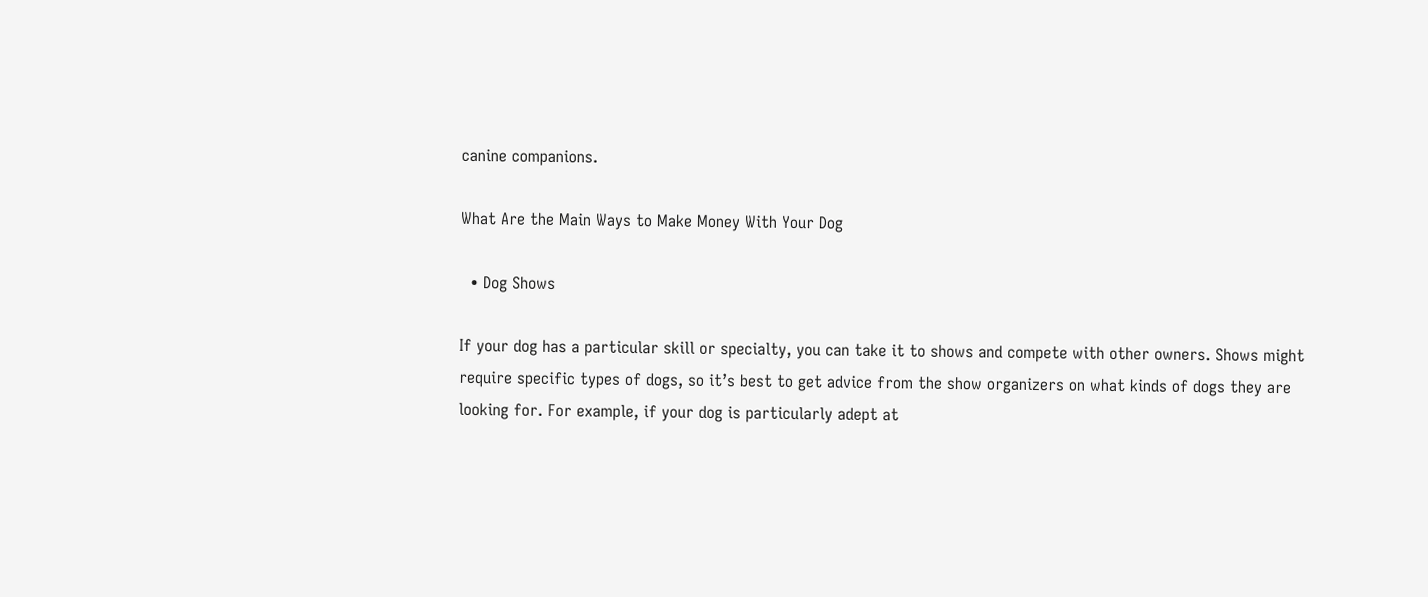canine companions.

What Are the Main Ways to Make Money With Your Dog

  • Dog Shows

If your dog has a particular skill or specialty, you can take it to shows and compete with other owners. Shows might require specific types of dogs, so it’s best to get advice from the show organizers on what kinds of dogs they are looking for. For example, if your dog is particularly adept at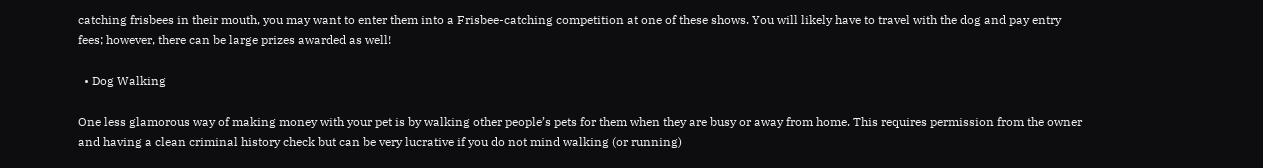catching frisbees in their mouth, you may want to enter them into a Frisbee-catching competition at one of these shows. You will likely have to travel with the dog and pay entry fees; however, there can be large prizes awarded as well!

  • Dog Walking

One less glamorous way of making money with your pet is by walking other people’s pets for them when they are busy or away from home. This requires permission from the owner and having a clean criminal history check but can be very lucrative if you do not mind walking (or running)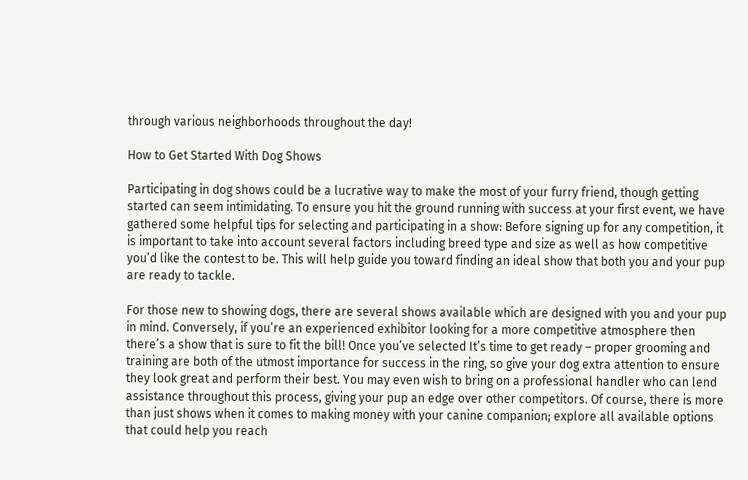through various neighborhoods throughout the day!

How to Get Started With Dog Shows

Participating in dog shows could be a lucrative way to make the most of your furry friend, though getting started can seem intimidating. To ensure you hit the ground running with success at your first event, we have gathered some helpful tips for selecting and participating in a show: Before signing up for any competition, it is important to take into account several factors including breed type and size as well as how competitive you’d like the contest to be. This will help guide you toward finding an ideal show that both you and your pup are ready to tackle.

For those new to showing dogs, there are several shows available which are designed with you and your pup in mind. Conversely, if you’re an experienced exhibitor looking for a more competitive atmosphere then there’s a show that is sure to fit the bill! Once you’ve selected It’s time to get ready – proper grooming and training are both of the utmost importance for success in the ring, so give your dog extra attention to ensure they look great and perform their best. You may even wish to bring on a professional handler who can lend assistance throughout this process, giving your pup an edge over other competitors. Of course, there is more than just shows when it comes to making money with your canine companion; explore all available options that could help you reach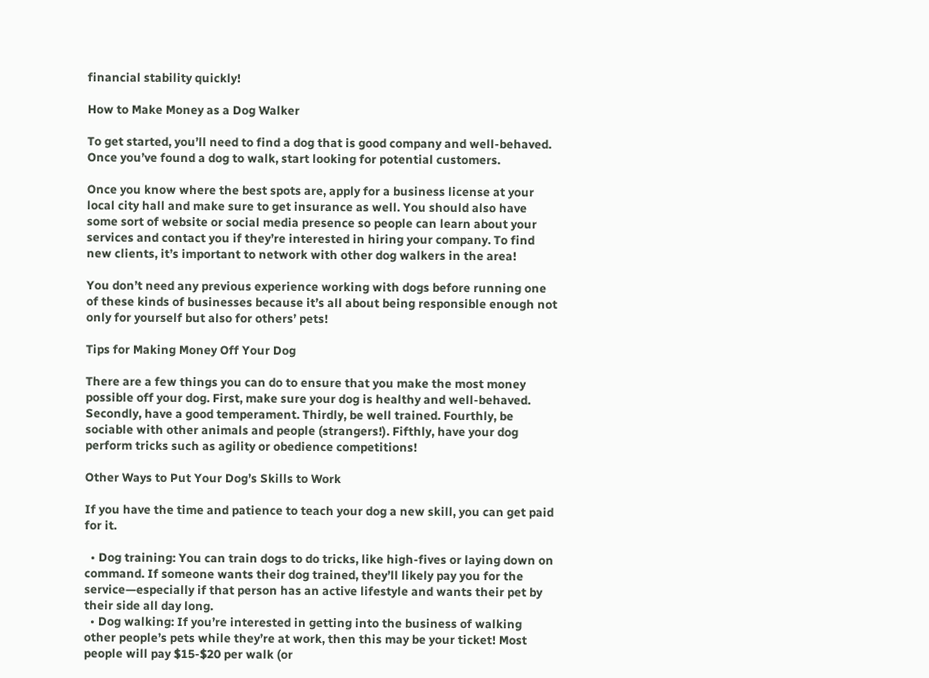financial stability quickly!

How to Make Money as a Dog Walker

To get started, you’ll need to find a dog that is good company and well-behaved. Once you’ve found a dog to walk, start looking for potential customers.

Once you know where the best spots are, apply for a business license at your local city hall and make sure to get insurance as well. You should also have some sort of website or social media presence so people can learn about your services and contact you if they’re interested in hiring your company. To find new clients, it’s important to network with other dog walkers in the area!

You don’t need any previous experience working with dogs before running one of these kinds of businesses because it’s all about being responsible enough not only for yourself but also for others’ pets!

Tips for Making Money Off Your Dog

There are a few things you can do to ensure that you make the most money possible off your dog. First, make sure your dog is healthy and well-behaved. Secondly, have a good temperament. Thirdly, be well trained. Fourthly, be sociable with other animals and people (strangers!). Fifthly, have your dog perform tricks such as agility or obedience competitions!

Other Ways to Put Your Dog’s Skills to Work

If you have the time and patience to teach your dog a new skill, you can get paid for it.

  • Dog training: You can train dogs to do tricks, like high-fives or laying down on command. If someone wants their dog trained, they’ll likely pay you for the service—especially if that person has an active lifestyle and wants their pet by their side all day long.
  • Dog walking: If you’re interested in getting into the business of walking other people’s pets while they’re at work, then this may be your ticket! Most people will pay $15-$20 per walk (or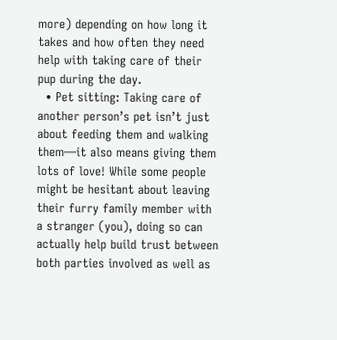more) depending on how long it takes and how often they need help with taking care of their pup during the day.
  • Pet sitting: Taking care of another person’s pet isn’t just about feeding them and walking them—it also means giving them lots of love! While some people might be hesitant about leaving their furry family member with a stranger (you), doing so can actually help build trust between both parties involved as well as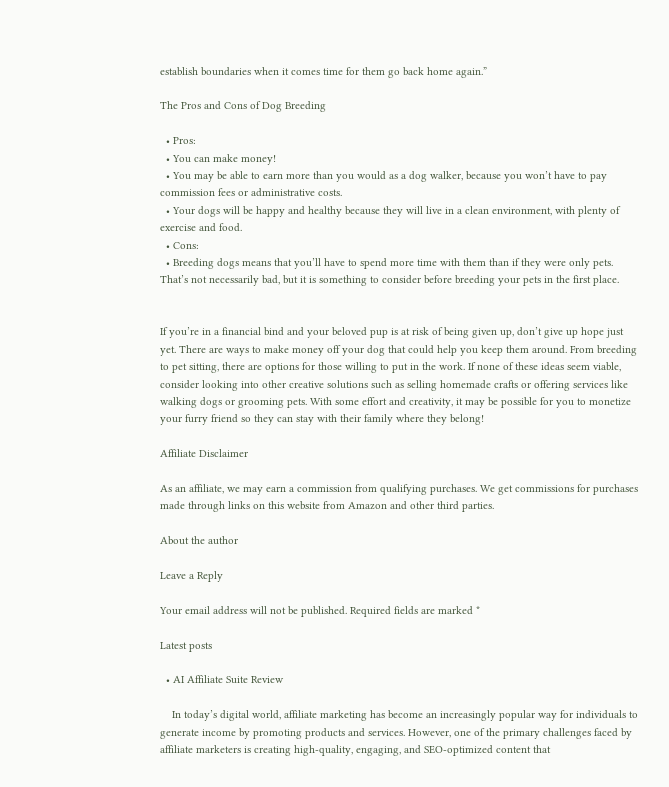establish boundaries when it comes time for them go back home again.”

The Pros and Cons of Dog Breeding

  • Pros:
  • You can make money!
  • You may be able to earn more than you would as a dog walker, because you won’t have to pay commission fees or administrative costs.
  • Your dogs will be happy and healthy because they will live in a clean environment, with plenty of exercise and food.
  • Cons:
  • Breeding dogs means that you’ll have to spend more time with them than if they were only pets. That’s not necessarily bad, but it is something to consider before breeding your pets in the first place.


If you’re in a financial bind and your beloved pup is at risk of being given up, don’t give up hope just yet. There are ways to make money off your dog that could help you keep them around. From breeding to pet sitting, there are options for those willing to put in the work. If none of these ideas seem viable, consider looking into other creative solutions such as selling homemade crafts or offering services like walking dogs or grooming pets. With some effort and creativity, it may be possible for you to monetize your furry friend so they can stay with their family where they belong!

Affiliate Disclaimer

As an affiliate, we may earn a commission from qualifying purchases. We get commissions for purchases made through links on this website from Amazon and other third parties.

About the author

Leave a Reply

Your email address will not be published. Required fields are marked *

Latest posts

  • AI Affiliate Suite Review

    In today’s digital world, affiliate marketing has become an increasingly popular way for individuals to generate income by promoting products and services. However, one of the primary challenges faced by affiliate marketers is creating high-quality, engaging, and SEO-optimized content that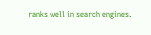ranks well in search engines.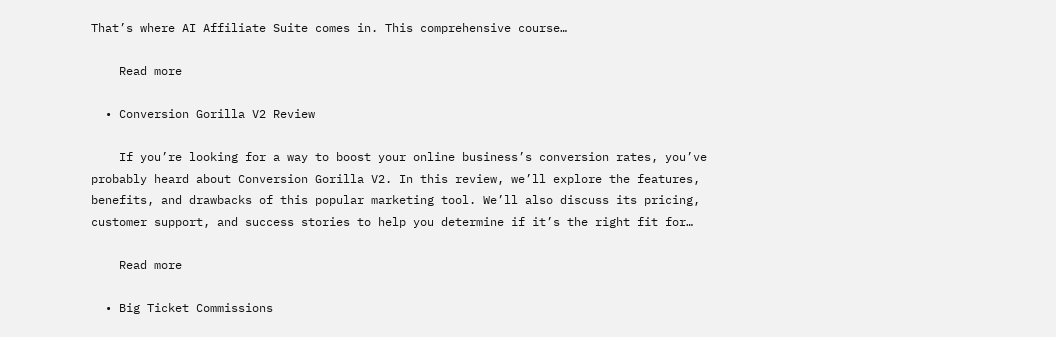That’s where AI Affiliate Suite comes in. This comprehensive course…

    Read more

  • Conversion Gorilla V2 Review

    If you’re looking for a way to boost your online business’s conversion rates, you’ve probably heard about Conversion Gorilla V2. In this review, we’ll explore the features, benefits, and drawbacks of this popular marketing tool. We’ll also discuss its pricing, customer support, and success stories to help you determine if it’s the right fit for…

    Read more

  • Big Ticket Commissions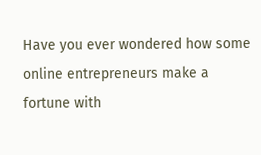Have you ever wondered how some online entrepreneurs make a fortune with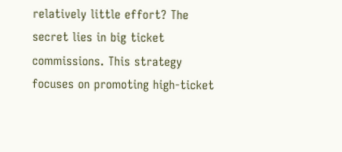relatively little effort? The secret lies in big ticket commissions. This strategy focuses on promoting high-ticket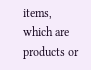items, which are products or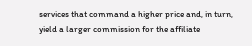services that command a higher price and, in turn, yield a larger commission for the affiliate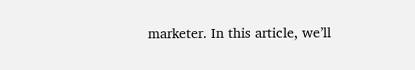marketer. In this article, we’ll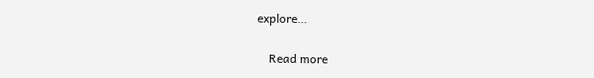explore…

    Read more